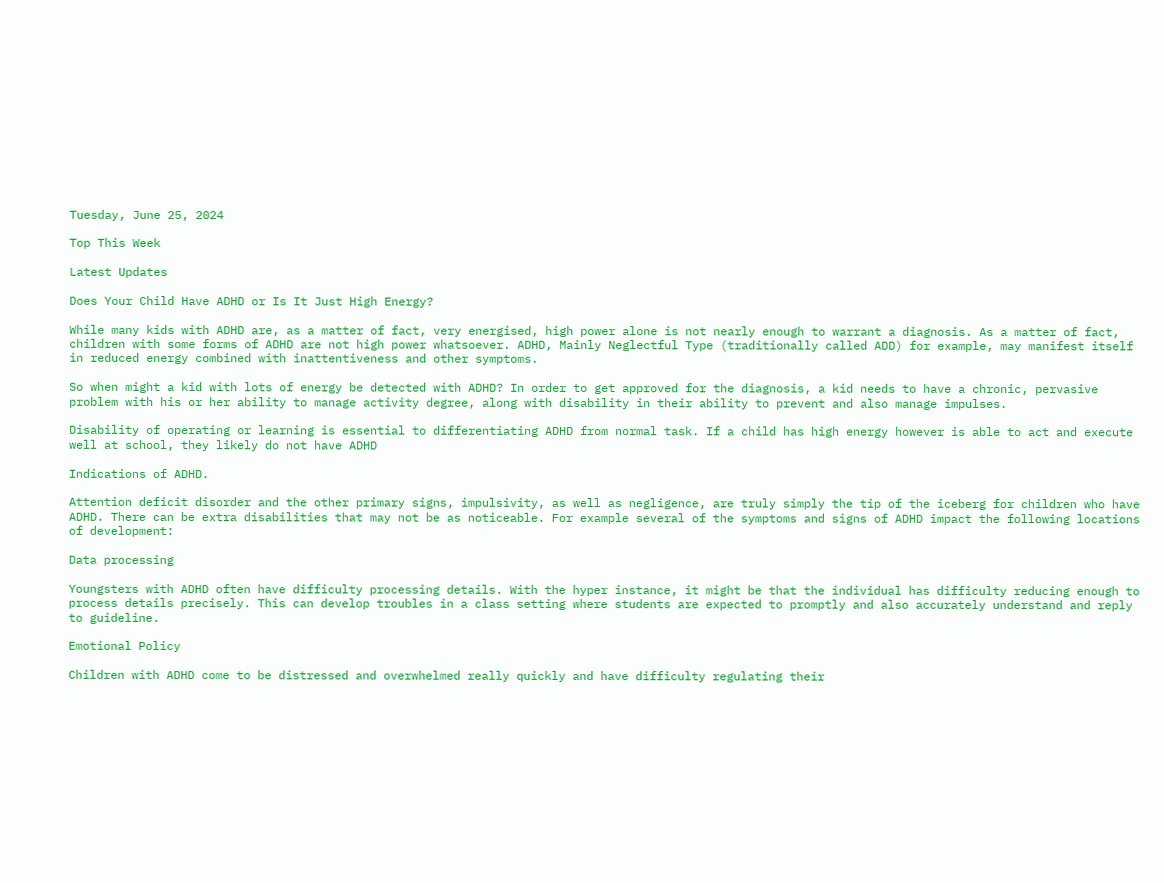Tuesday, June 25, 2024

Top This Week

Latest Updates

Does Your Child Have ADHD or Is It Just High Energy?

While many kids with ADHD are, as a matter of fact, very energised, high power alone is not nearly enough to warrant a diagnosis. As a matter of fact, children with some forms of ADHD are not high power whatsoever. ADHD, Mainly Neglectful Type (traditionally called ADD) for example, may manifest itself in reduced energy combined with inattentiveness and other symptoms.

So when might a kid with lots of energy be detected with ADHD? In order to get approved for the diagnosis, a kid needs to have a chronic, pervasive problem with his or her ability to manage activity degree, along with disability in their ability to prevent and also manage impulses.

Disability of operating or learning is essential to differentiating ADHD from normal task. If a child has high energy however is able to act and execute well at school, they likely do not have ADHD

Indications of ADHD.

Attention deficit disorder and the other primary signs, impulsivity, as well as negligence, are truly simply the tip of the iceberg for children who have ADHD. There can be extra disabilities that may not be as noticeable. For example several of the symptoms and signs of ADHD impact the following locations of development:

Data processing

Youngsters with ADHD often have difficulty processing details. With the hyper instance, it might be that the individual has difficulty reducing enough to process details precisely. This can develop troubles in a class setting where students are expected to promptly and also accurately understand and reply to guideline.

Emotional Policy

Children with ADHD come to be distressed and overwhelmed really quickly and have difficulty regulating their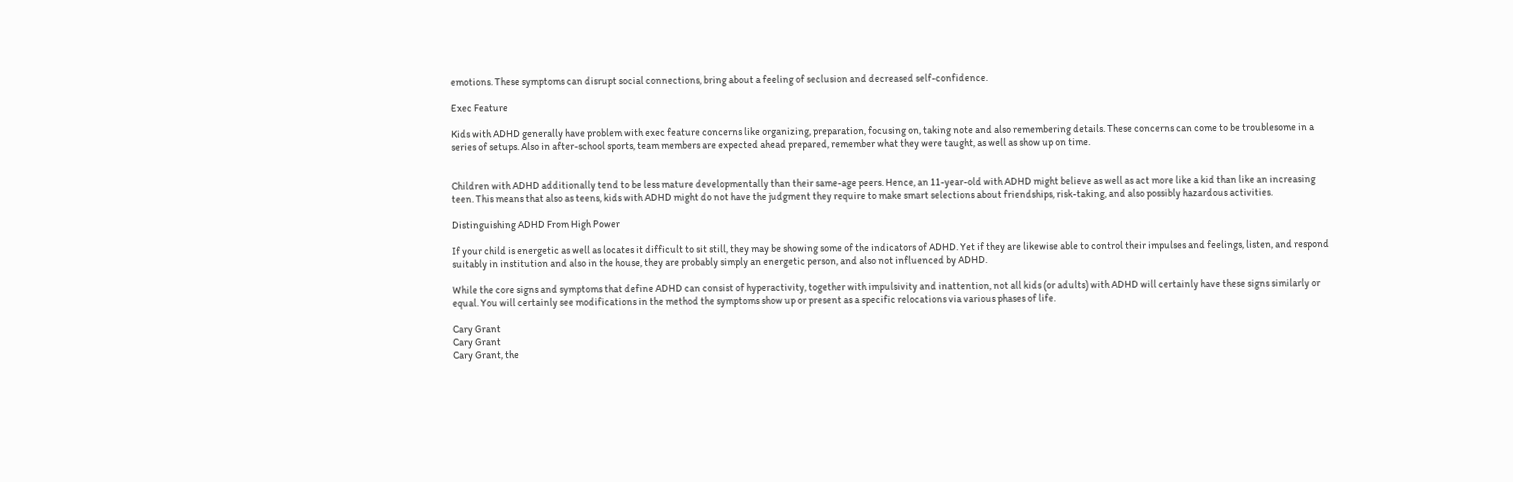emotions. These symptoms can disrupt social connections, bring about a feeling of seclusion and decreased self-confidence.

Exec Feature

Kids with ADHD generally have problem with exec feature concerns like organizing, preparation, focusing on, taking note and also remembering details. These concerns can come to be troublesome in a series of setups. Also in after-school sports, team members are expected ahead prepared, remember what they were taught, as well as show up on time.


Children with ADHD additionally tend to be less mature developmentally than their same-age peers. Hence, an 11-year-old with ADHD might believe as well as act more like a kid than like an increasing teen. This means that also as teens, kids with ADHD might do not have the judgment they require to make smart selections about friendships, risk-taking, and also possibly hazardous activities.

Distinguishing ADHD From High Power

If your child is energetic as well as locates it difficult to sit still, they may be showing some of the indicators of ADHD. Yet if they are likewise able to control their impulses and feelings, listen, and respond suitably in institution and also in the house, they are probably simply an energetic person, and also not influenced by ADHD.

While the core signs and symptoms that define ADHD can consist of hyperactivity, together with impulsivity and inattention, not all kids (or adults) with ADHD will certainly have these signs similarly or equal. You will certainly see modifications in the method the symptoms show up or present as a specific relocations via various phases of life.

Cary Grant
Cary Grant
Cary Grant, the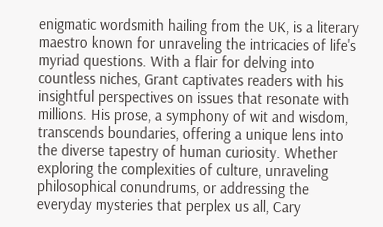enigmatic wordsmith hailing from the UK, is a literary maestro known for unraveling the intricacies of life's myriad questions. With a flair for delving into countless niches, Grant captivates readers with his insightful perspectives on issues that resonate with millions. His prose, a symphony of wit and wisdom, transcends boundaries, offering a unique lens into the diverse tapestry of human curiosity. Whether exploring the complexities of culture, unraveling philosophical conundrums, or addressing the everyday mysteries that perplex us all, Cary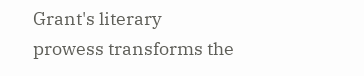Grant's literary prowess transforms the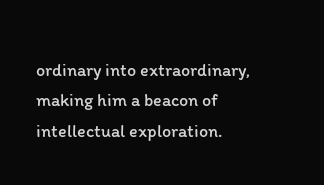ordinary into extraordinary, making him a beacon of intellectual exploration.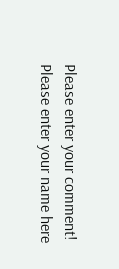Please enter your comment!
Please enter your name here